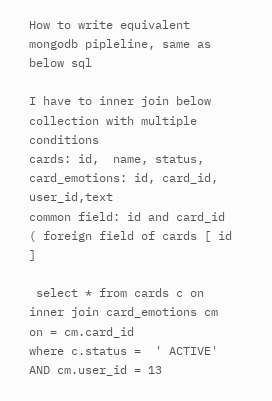How to write equivalent mongodb pipleline, same as below sql

I have to inner join below collection with multiple conditions
cards: id,  name, status,
card_emotions: id, card_id, user_id,text
common field: id and card_id ( foreign field of cards [ id ]

 select * from cards c on inner join card_emotions cm on = cm.card_id
where c.status =  ' ACTIVE'  AND cm.user_id = 13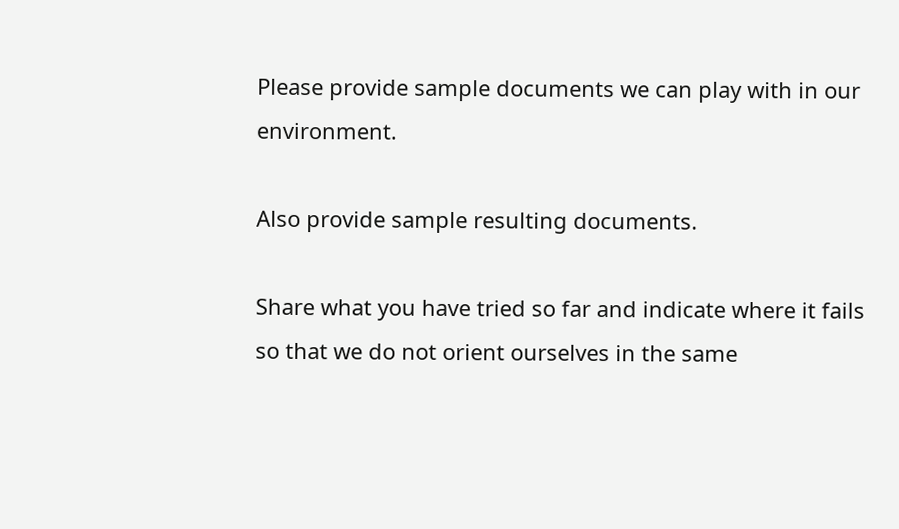Please provide sample documents we can play with in our environment.

Also provide sample resulting documents.

Share what you have tried so far and indicate where it fails so that we do not orient ourselves in the same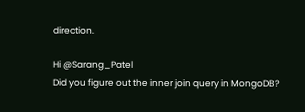direction.

Hi @Sarang_Patel
Did you figure out the inner join query in MongoDB?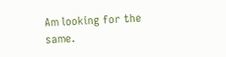Am looking for the same.